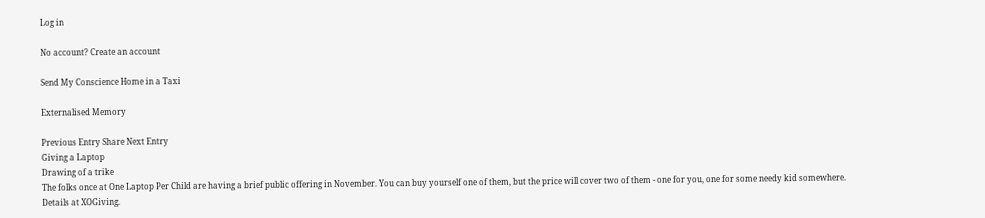Log in

No account? Create an account

Send My Conscience Home in a Taxi

Externalised Memory

Previous Entry Share Next Entry
Giving a Laptop
Drawing of a trike
The folks once at One Laptop Per Child are having a brief public offering in November. You can buy yourself one of them, but the price will cover two of them - one for you, one for some needy kid somewhere. Details at XOGiving.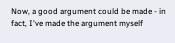Now, a good argument could be made - in fact, I've made the argument myself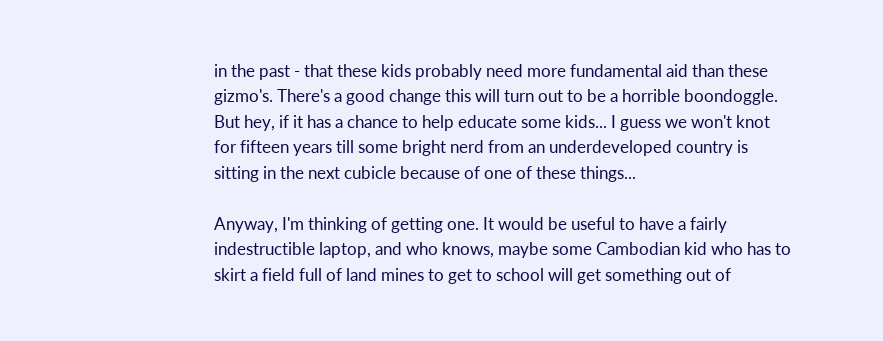in the past - that these kids probably need more fundamental aid than these gizmo's. There's a good change this will turn out to be a horrible boondoggle. But hey, if it has a chance to help educate some kids... I guess we won't knot for fifteen years till some bright nerd from an underdeveloped country is sitting in the next cubicle because of one of these things...

Anyway, I'm thinking of getting one. It would be useful to have a fairly indestructible laptop, and who knows, maybe some Cambodian kid who has to skirt a field full of land mines to get to school will get something out of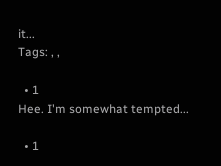it...
Tags: , ,

  • 1
Hee. I'm somewhat tempted...

  • 1